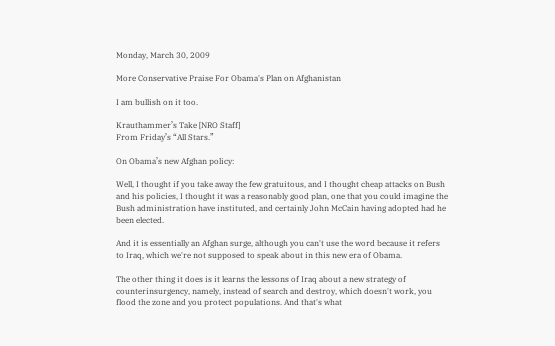Monday, March 30, 2009

More Conservative Praise For Obama's Plan on Afghanistan

I am bullish on it too.

Krauthammer’s Take [NRO Staff]
From Friday’s “All Stars.”

On Obama’s new Afghan policy:

Well, I thought if you take away the few gratuitous, and I thought cheap attacks on Bush and his policies, I thought it was a reasonably good plan, one that you could imagine the Bush administration have instituted, and certainly John McCain having adopted had he been elected.

And it is essentially an Afghan surge, although you can't use the word because it refers to Iraq, which we're not supposed to speak about in this new era of Obama.

The other thing it does is it learns the lessons of Iraq about a new strategy of counterinsurgency, namely, instead of search and destroy, which doesn't work, you flood the zone and you protect populations. And that's what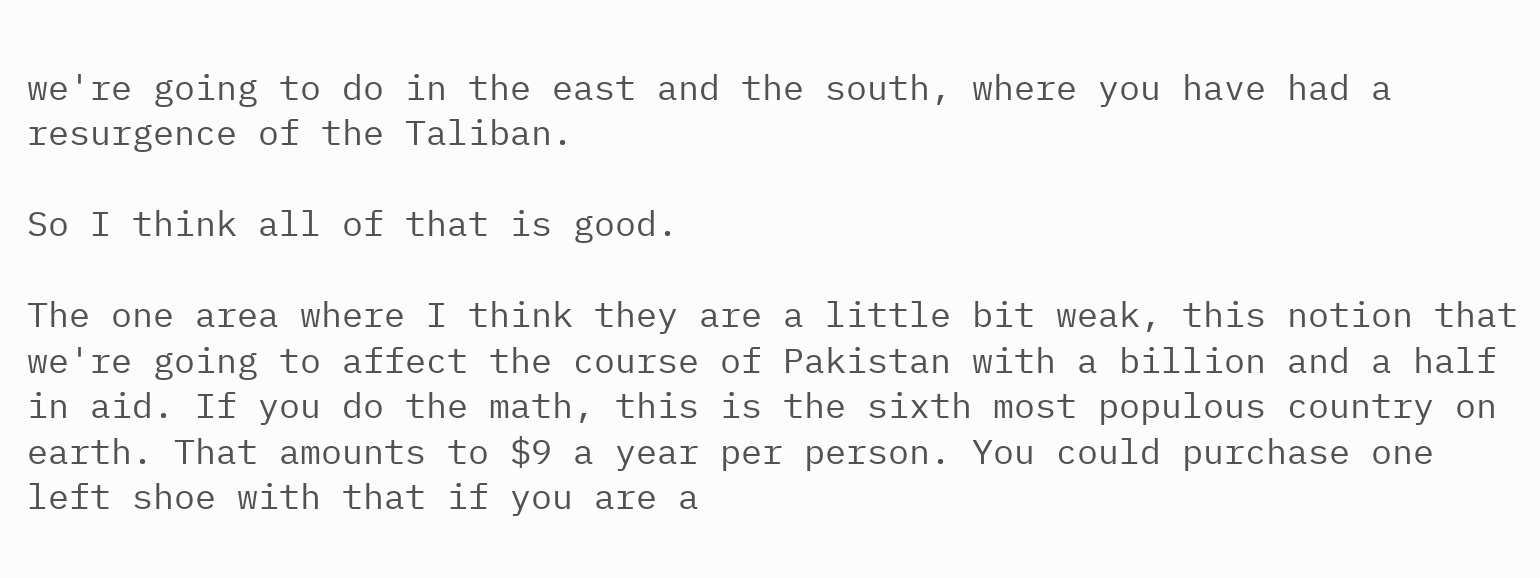we're going to do in the east and the south, where you have had a resurgence of the Taliban.

So I think all of that is good.

The one area where I think they are a little bit weak, this notion that we're going to affect the course of Pakistan with a billion and a half in aid. If you do the math, this is the sixth most populous country on earth. That amounts to $9 a year per person. You could purchase one left shoe with that if you are a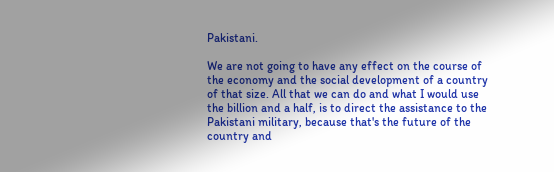Pakistani.

We are not going to have any effect on the course of the economy and the social development of a country of that size. All that we can do and what I would use the billion and a half, is to direct the assistance to the Pakistani military, because that's the future of the country and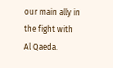our main ally in the fight with Al Qaeda.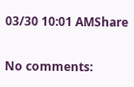03/30 10:01 AMShare

No comments: